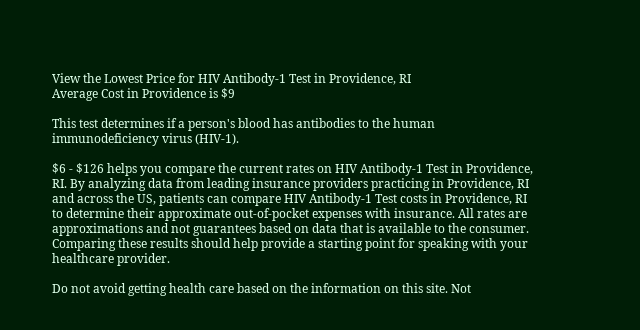View the Lowest Price for HIV Antibody-1 Test in Providence, RI
Average Cost in Providence is $9

This test determines if a person's blood has antibodies to the human immunodeficiency virus (HIV-1).

$6 - $126 helps you compare the current rates on HIV Antibody-1 Test in Providence, RI. By analyzing data from leading insurance providers practicing in Providence, RI and across the US, patients can compare HIV Antibody-1 Test costs in Providence, RI to determine their approximate out-of-pocket expenses with insurance. All rates are approximations and not guarantees based on data that is available to the consumer. Comparing these results should help provide a starting point for speaking with your healthcare provider.

Do not avoid getting health care based on the information on this site. Not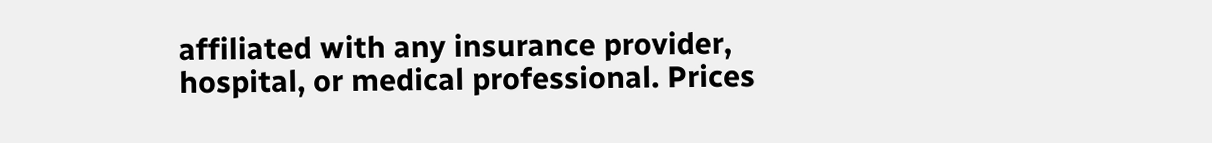affiliated with any insurance provider, hospital, or medical professional. Prices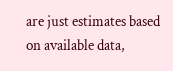are just estimates based on available data,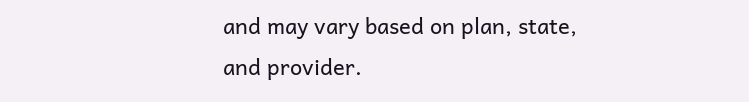and may vary based on plan, state, and provider.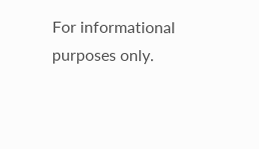For informational purposes only.